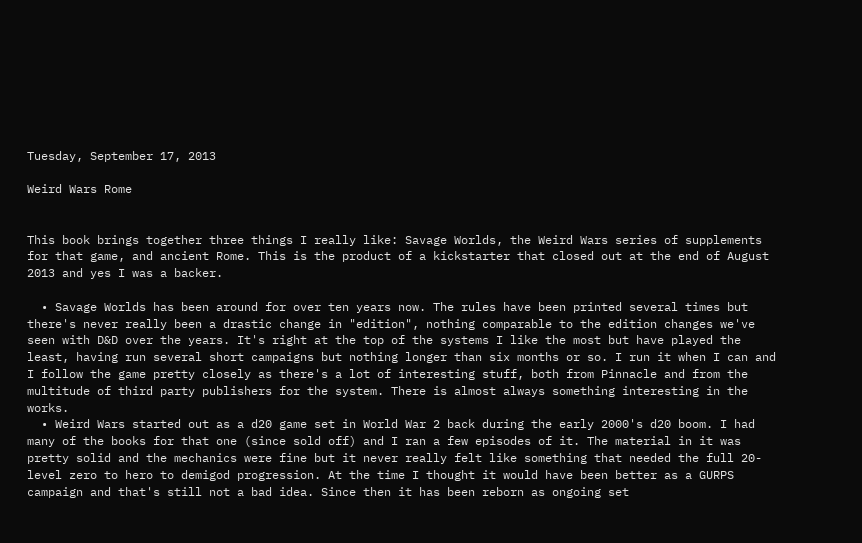Tuesday, September 17, 2013

Weird Wars Rome


This book brings together three things I really like: Savage Worlds, the Weird Wars series of supplements for that game, and ancient Rome. This is the product of a kickstarter that closed out at the end of August 2013 and yes I was a backer.

  • Savage Worlds has been around for over ten years now. The rules have been printed several times but there's never really been a drastic change in "edition", nothing comparable to the edition changes we've seen with D&D over the years. It's right at the top of the systems I like the most but have played the least, having run several short campaigns but nothing longer than six months or so. I run it when I can and I follow the game pretty closely as there's a lot of interesting stuff, both from Pinnacle and from the multitude of third party publishers for the system. There is almost always something interesting in the works.
  • Weird Wars started out as a d20 game set in World War 2 back during the early 2000's d20 boom. I had many of the books for that one (since sold off) and I ran a few episodes of it. The material in it was pretty solid and the mechanics were fine but it never really felt like something that needed the full 20-level zero to hero to demigod progression. At the time I thought it would have been better as a GURPS campaign and that's still not a bad idea. Since then it has been reborn as ongoing set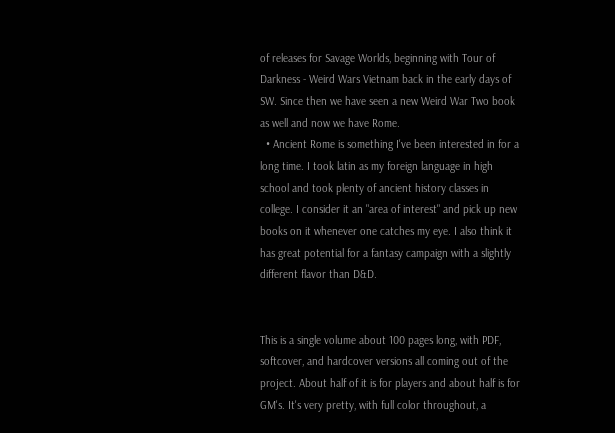of releases for Savage Worlds, beginning with Tour of Darkness - Weird Wars Vietnam back in the early days of SW. Since then we have seen a new Weird War Two book as well and now we have Rome.
  • Ancient Rome is something I've been interested in for a long time. I took latin as my foreign language in high school and took plenty of ancient history classes in college. I consider it an "area of interest" and pick up new books on it whenever one catches my eye. I also think it has great potential for a fantasy campaign with a slightly different flavor than D&D.


This is a single volume about 100 pages long, with PDF, softcover, and hardcover versions all coming out of the project. About half of it is for players and about half is for GM's. It's very pretty, with full color throughout, a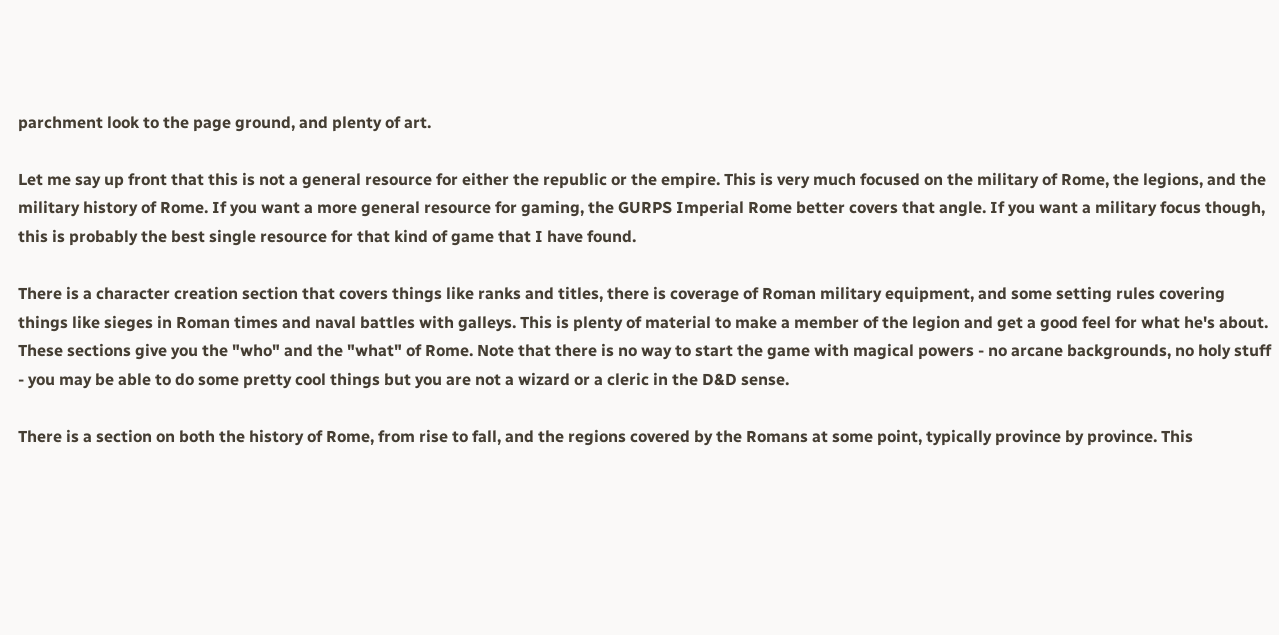parchment look to the page ground, and plenty of art.

Let me say up front that this is not a general resource for either the republic or the empire. This is very much focused on the military of Rome, the legions, and the military history of Rome. If you want a more general resource for gaming, the GURPS Imperial Rome better covers that angle. If you want a military focus though, this is probably the best single resource for that kind of game that I have found.

There is a character creation section that covers things like ranks and titles, there is coverage of Roman military equipment, and some setting rules covering things like sieges in Roman times and naval battles with galleys. This is plenty of material to make a member of the legion and get a good feel for what he's about. These sections give you the "who" and the "what" of Rome. Note that there is no way to start the game with magical powers - no arcane backgrounds, no holy stuff - you may be able to do some pretty cool things but you are not a wizard or a cleric in the D&D sense.

There is a section on both the history of Rome, from rise to fall, and the regions covered by the Romans at some point, typically province by province. This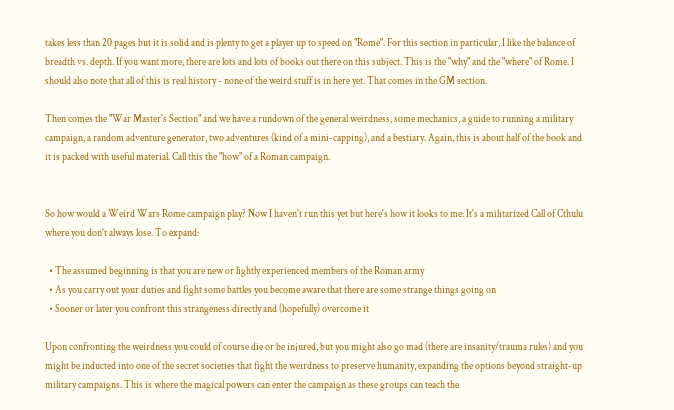takes less than 20 pages but it is solid and is plenty to get a player up to speed on "Rome". For this section in particular, I like the balance of breadth vs. depth. If you want more, there are lots and lots of books out there on this subject. This is the "why" and the "where" of Rome. I should also note that all of this is real history - none of the weird stuff is in here yet. That comes in the GM section.

Then comes the "War Master's Section" and we have a rundown of the general weirdness, some mechanics, a guide to running a military campaign, a random adventure generator, two adventures (kind of a mini-capping), and a bestiary. Again, this is about half of the book and it is packed with useful material. Call this the "how" of a Roman campaign.


So how would a Weird Wars Rome campaign play? Now I haven't run this yet but here's how it looks to me: It's a militarized Call of Cthulu where you don't always lose. To expand:

  • The assumed beginning is that you are new or lightly experienced members of the Roman army
  • As you carry out your duties and fight some battles you become aware that there are some strange things going on
  • Sooner or later you confront this strangeness directly and (hopefully) overcome it

Upon confronting the weirdness you could of course die or be injured, but you might also go mad (there are insanity/trauma rules) and you might be inducted into one of the secret societies that fight the weirdness to preserve humanity, expanding the options beyond straight-up military campaigns. This is where the magical powers can enter the campaign as these groups can teach the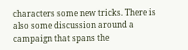characters some new tricks. There is also some discussion around a campaign that spans the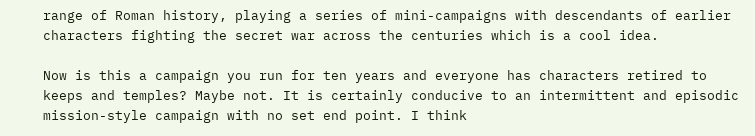range of Roman history, playing a series of mini-campaigns with descendants of earlier characters fighting the secret war across the centuries which is a cool idea.

Now is this a campaign you run for ten years and everyone has characters retired to keeps and temples? Maybe not. It is certainly conducive to an intermittent and episodic mission-style campaign with no set end point. I think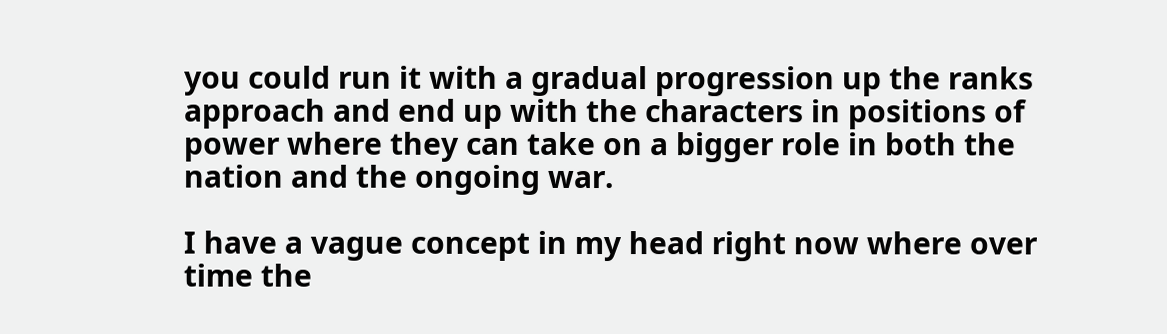you could run it with a gradual progression up the ranks approach and end up with the characters in positions of power where they can take on a bigger role in both the nation and the ongoing war.

I have a vague concept in my head right now where over time the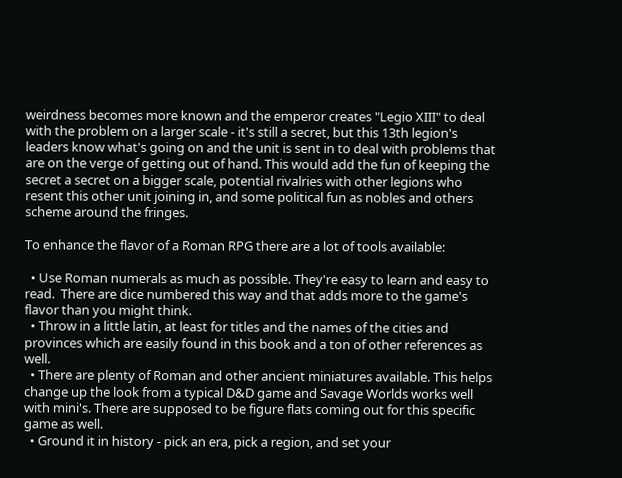weirdness becomes more known and the emperor creates "Legio XIII" to deal with the problem on a larger scale - it's still a secret, but this 13th legion's leaders know what's going on and the unit is sent in to deal with problems that are on the verge of getting out of hand. This would add the fun of keeping the secret a secret on a bigger scale, potential rivalries with other legions who resent this other unit joining in, and some political fun as nobles and others scheme around the fringes.

To enhance the flavor of a Roman RPG there are a lot of tools available:

  • Use Roman numerals as much as possible. They're easy to learn and easy to read.  There are dice numbered this way and that adds more to the game's flavor than you might think.
  • Throw in a little latin, at least for titles and the names of the cities and provinces which are easily found in this book and a ton of other references as well.
  • There are plenty of Roman and other ancient miniatures available. This helps change up the look from a typical D&D game and Savage Worlds works well with mini's. There are supposed to be figure flats coming out for this specific game as well.
  • Ground it in history - pick an era, pick a region, and set your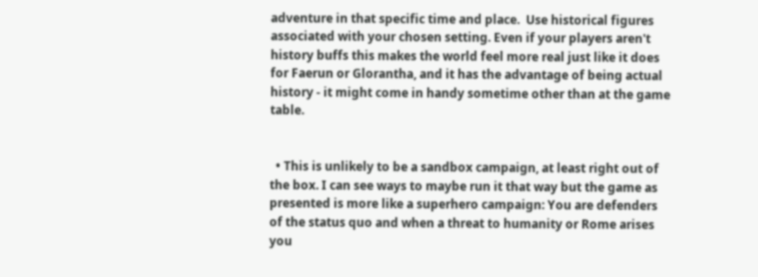adventure in that specific time and place.  Use historical figures associated with your chosen setting. Even if your players aren't history buffs this makes the world feel more real just like it does for Faerun or Glorantha, and it has the advantage of being actual history - it might come in handy sometime other than at the game table.


  • This is unlikely to be a sandbox campaign, at least right out of the box. I can see ways to maybe run it that way but the game as presented is more like a superhero campaign: You are defenders of the status quo and when a threat to humanity or Rome arises you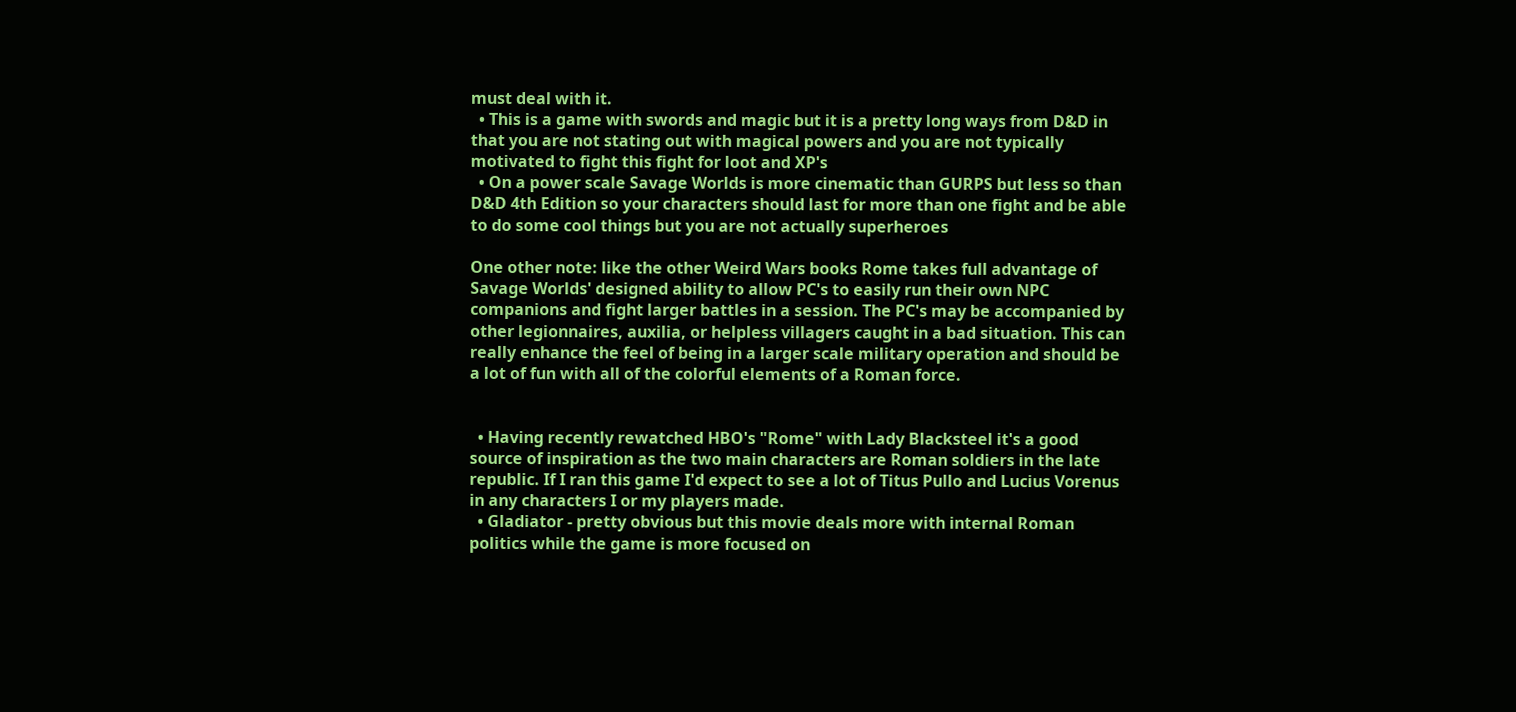must deal with it.
  • This is a game with swords and magic but it is a pretty long ways from D&D in that you are not stating out with magical powers and you are not typically motivated to fight this fight for loot and XP's
  • On a power scale Savage Worlds is more cinematic than GURPS but less so than D&D 4th Edition so your characters should last for more than one fight and be able to do some cool things but you are not actually superheroes

One other note: like the other Weird Wars books Rome takes full advantage of Savage Worlds' designed ability to allow PC's to easily run their own NPC companions and fight larger battles in a session. The PC's may be accompanied by other legionnaires, auxilia, or helpless villagers caught in a bad situation. This can really enhance the feel of being in a larger scale military operation and should be a lot of fun with all of the colorful elements of a Roman force.


  • Having recently rewatched HBO's "Rome" with Lady Blacksteel it's a good source of inspiration as the two main characters are Roman soldiers in the late republic. If I ran this game I'd expect to see a lot of Titus Pullo and Lucius Vorenus in any characters I or my players made.
  • Gladiator - pretty obvious but this movie deals more with internal Roman politics while the game is more focused on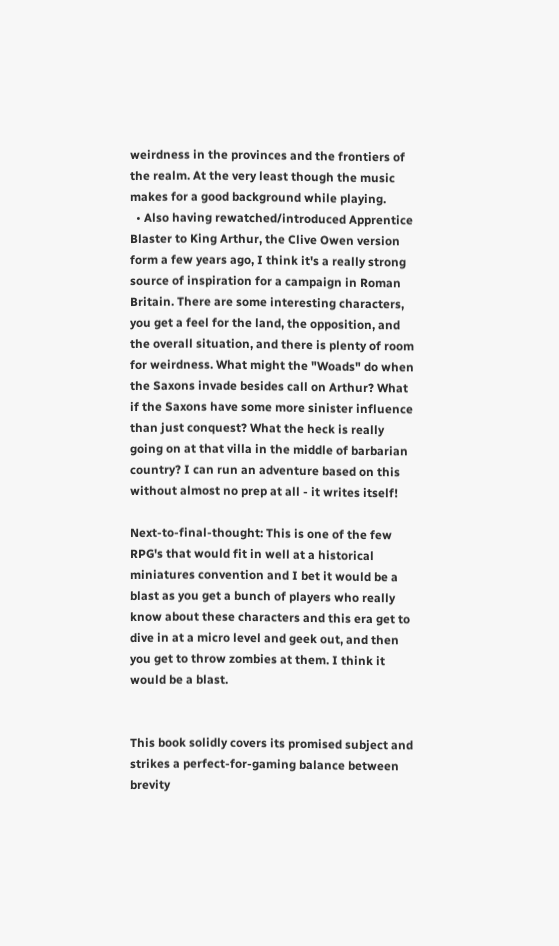weirdness in the provinces and the frontiers of the realm. At the very least though the music makes for a good background while playing.
  • Also having rewatched/introduced Apprentice Blaster to King Arthur, the Clive Owen version form a few years ago, I think it's a really strong source of inspiration for a campaign in Roman Britain. There are some interesting characters, you get a feel for the land, the opposition, and the overall situation, and there is plenty of room for weirdness. What might the "Woads" do when the Saxons invade besides call on Arthur? What if the Saxons have some more sinister influence than just conquest? What the heck is really going on at that villa in the middle of barbarian country? I can run an adventure based on this without almost no prep at all - it writes itself!

Next-to-final-thought: This is one of the few RPG's that would fit in well at a historical miniatures convention and I bet it would be a blast as you get a bunch of players who really know about these characters and this era get to dive in at a micro level and geek out, and then you get to throw zombies at them. I think it would be a blast.


This book solidly covers its promised subject and strikes a perfect-for-gaming balance between brevity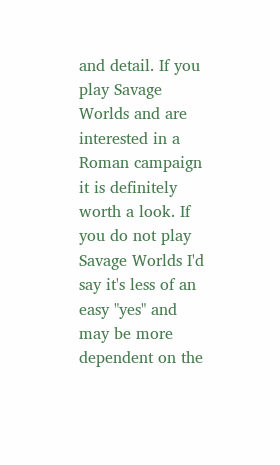and detail. If you play Savage Worlds and are interested in a Roman campaign it is definitely worth a look. If you do not play Savage Worlds I'd say it's less of an easy "yes" and may be more dependent on the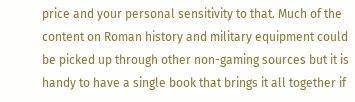price and your personal sensitivity to that. Much of the content on Roman history and military equipment could be picked up through other non-gaming sources but it is handy to have a single book that brings it all together if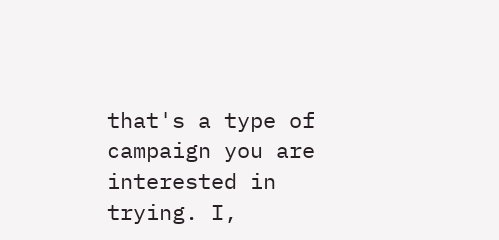that's a type of campaign you are interested in trying. I,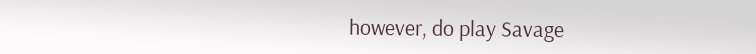however, do play Savage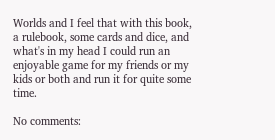Worlds and I feel that with this book, a rulebook, some cards and dice, and what's in my head I could run an enjoyable game for my friends or my kids or both and run it for quite some time.

No comments: